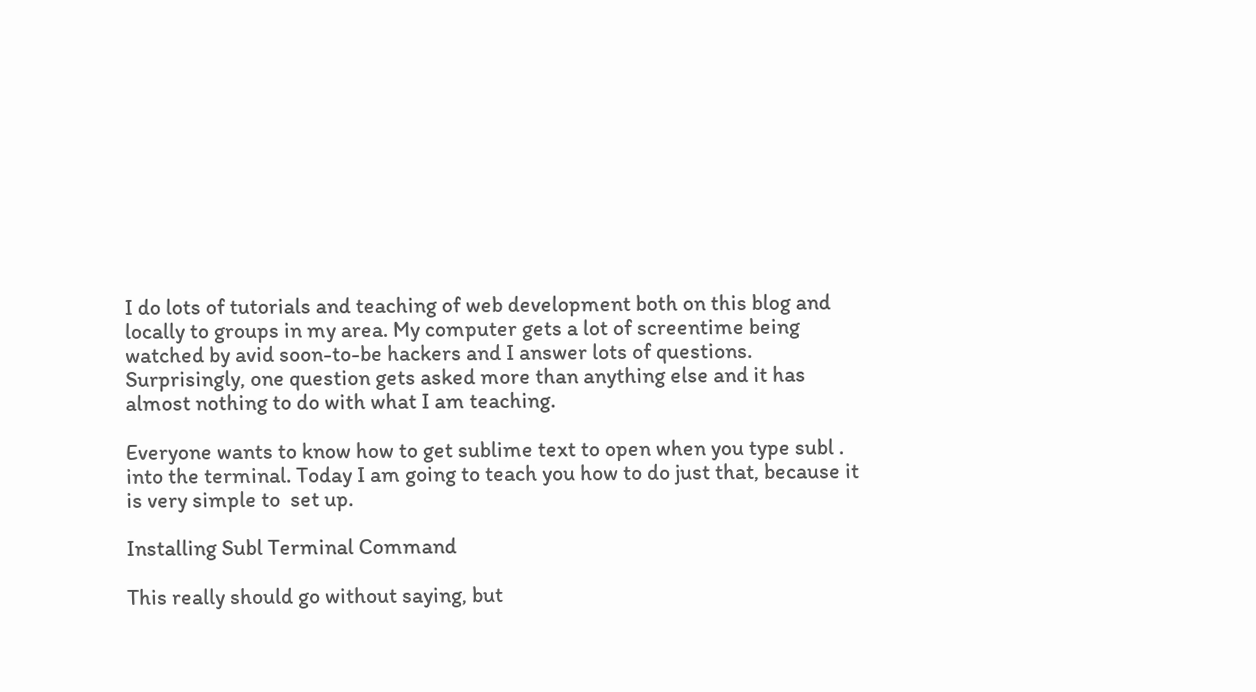I do lots of tutorials and teaching of web development both on this blog and locally to groups in my area. My computer gets a lot of screentime being watched by avid soon-to-be hackers and I answer lots of questions. Surprisingly, one question gets asked more than anything else and it has almost nothing to do with what I am teaching.

Everyone wants to know how to get sublime text to open when you type subl .  into the terminal. Today I am going to teach you how to do just that, because it is very simple to  set up.

Installing Subl Terminal Command

This really should go without saying, but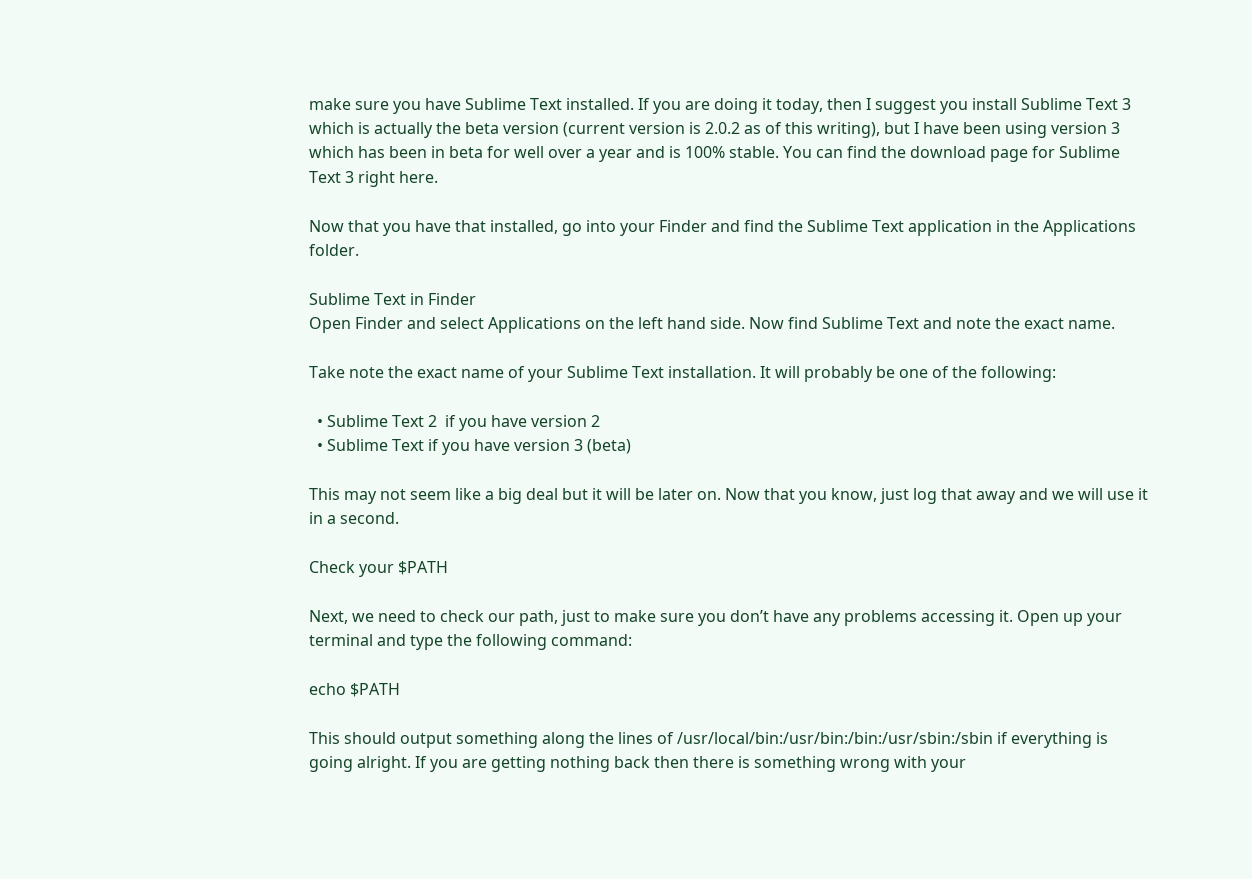make sure you have Sublime Text installed. If you are doing it today, then I suggest you install Sublime Text 3 which is actually the beta version (current version is 2.0.2 as of this writing), but I have been using version 3 which has been in beta for well over a year and is 100% stable. You can find the download page for Sublime Text 3 right here.

Now that you have that installed, go into your Finder and find the Sublime Text application in the Applications folder.

Sublime Text in Finder
Open Finder and select Applications on the left hand side. Now find Sublime Text and note the exact name.

Take note the exact name of your Sublime Text installation. It will probably be one of the following:

  • Sublime Text 2  if you have version 2
  • Sublime Text if you have version 3 (beta)

This may not seem like a big deal but it will be later on. Now that you know, just log that away and we will use it in a second.

Check your $PATH

Next, we need to check our path, just to make sure you don’t have any problems accessing it. Open up your terminal and type the following command:

echo $PATH

This should output something along the lines of /usr/local/bin:/usr/bin:/bin:/usr/sbin:/sbin if everything is going alright. If you are getting nothing back then there is something wrong with your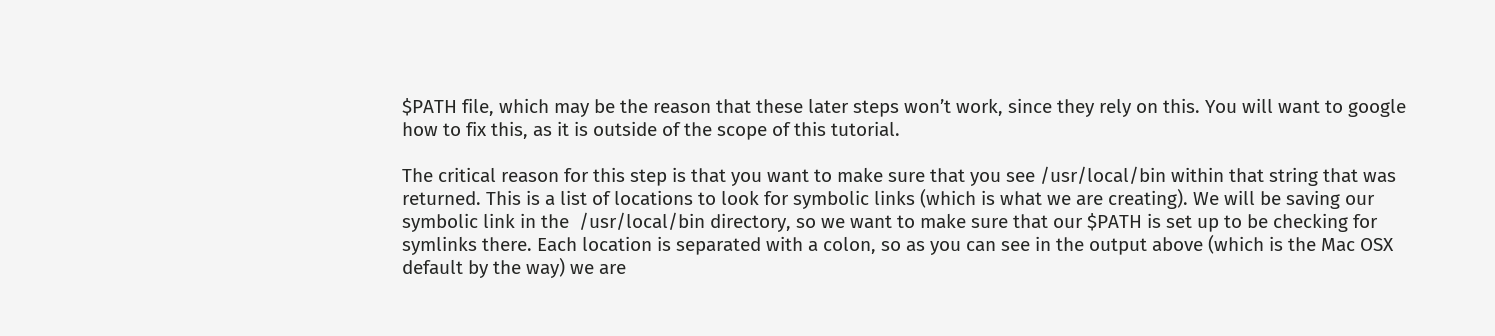$PATH file, which may be the reason that these later steps won’t work, since they rely on this. You will want to google how to fix this, as it is outside of the scope of this tutorial.

The critical reason for this step is that you want to make sure that you see /usr/local/bin within that string that was returned. This is a list of locations to look for symbolic links (which is what we are creating). We will be saving our symbolic link in the  /usr/local/bin directory, so we want to make sure that our $PATH is set up to be checking for symlinks there. Each location is separated with a colon, so as you can see in the output above (which is the Mac OSX default by the way) we are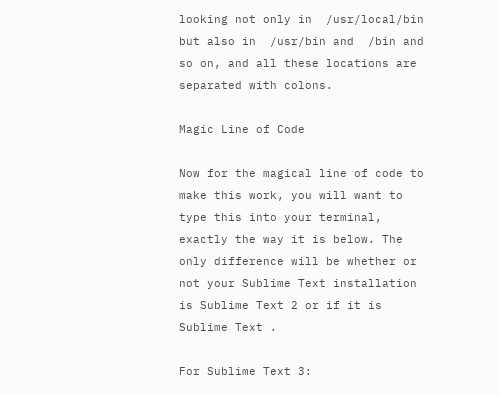looking not only in  /usr/local/bin but also in  /usr/bin and  /bin and so on, and all these locations are separated with colons.

Magic Line of Code

Now for the magical line of code to make this work, you will want to type this into your terminal, exactly the way it is below. The only difference will be whether or not your Sublime Text installation is Sublime Text 2 or if it is Sublime Text .

For Sublime Text 3: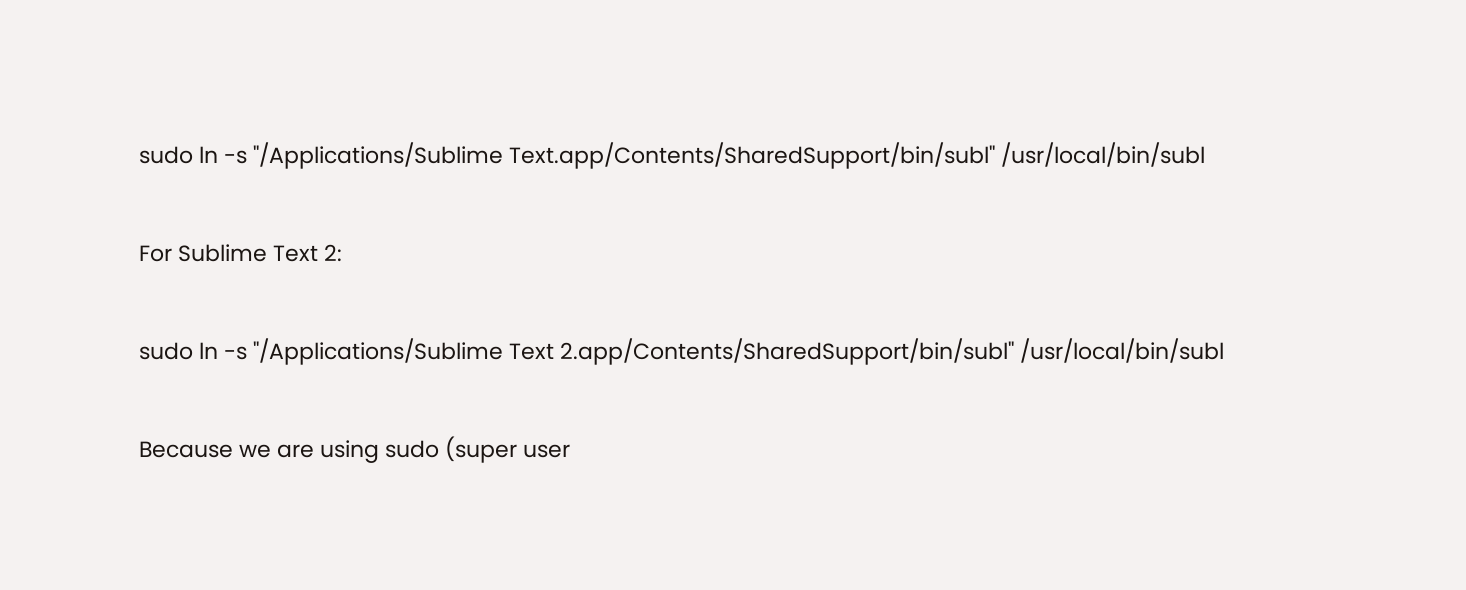sudo ln -s "/Applications/Sublime Text.app/Contents/SharedSupport/bin/subl" /usr/local/bin/subl

For Sublime Text 2:

sudo ln -s "/Applications/Sublime Text 2.app/Contents/SharedSupport/bin/subl" /usr/local/bin/subl

Because we are using sudo (super user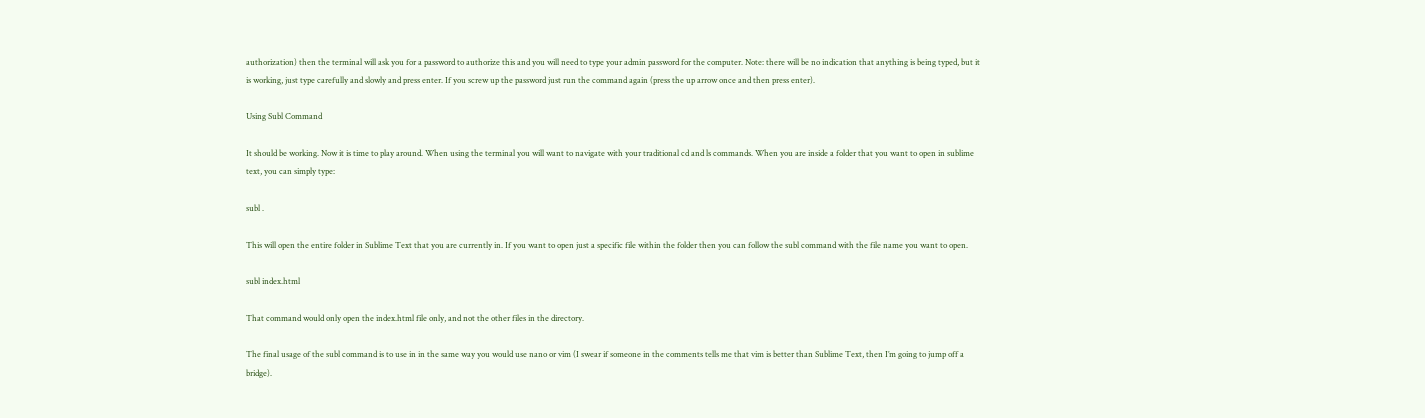authorization) then the terminal will ask you for a password to authorize this and you will need to type your admin password for the computer. Note: there will be no indication that anything is being typed, but it is working, just type carefully and slowly and press enter. If you screw up the password just run the command again (press the up arrow once and then press enter).

Using Subl Command

It should be working. Now it is time to play around. When using the terminal you will want to navigate with your traditional cd and ls commands. When you are inside a folder that you want to open in sublime text, you can simply type:

subl .

This will open the entire folder in Sublime Text that you are currently in. If you want to open just a specific file within the folder then you can follow the subl command with the file name you want to open.

subl index.html

That command would only open the index.html file only, and not the other files in the directory.

The final usage of the subl command is to use in in the same way you would use nano or vim (I swear if someone in the comments tells me that vim is better than Sublime Text, then I’m going to jump off a bridge).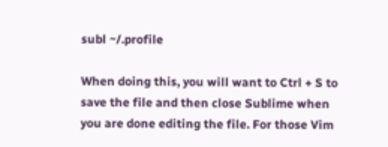subl ~/.profile

When doing this, you will want to Ctrl + S to save the file and then close Sublime when you are done editing the file. For those Vim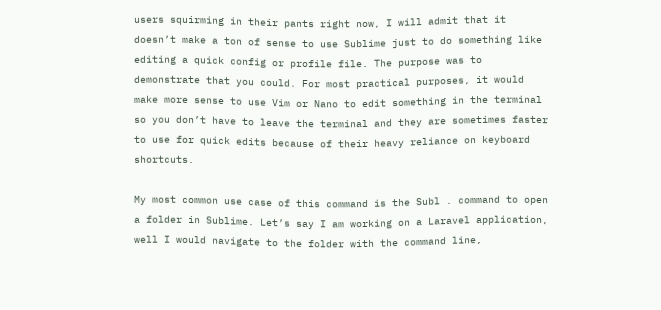users squirming in their pants right now, I will admit that it doesn’t make a ton of sense to use Sublime just to do something like editing a quick config or profile file. The purpose was to demonstrate that you could. For most practical purposes, it would make more sense to use Vim or Nano to edit something in the terminal so you don’t have to leave the terminal and they are sometimes faster to use for quick edits because of their heavy reliance on keyboard shortcuts.

My most common use case of this command is the Subl . command to open a folder in Sublime. Let’s say I am working on a Laravel application, well I would navigate to the folder with the command line,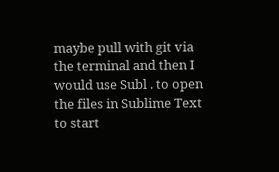maybe pull with git via the terminal and then I would use Subl . to open the files in Sublime Text to start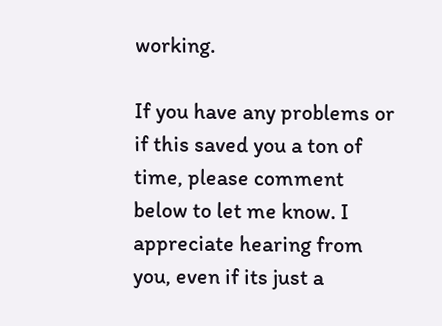working.

If you have any problems or if this saved you a ton of time, please comment below to let me know. I appreciate hearing from you, even if its just a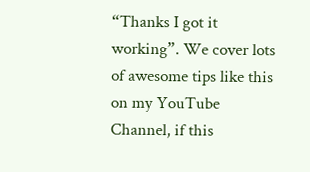“Thanks I got it working”. We cover lots of awesome tips like this on my YouTube Channel, if this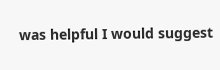was helpful I would suggest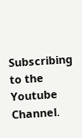Subscribing to the Youtube Channel.